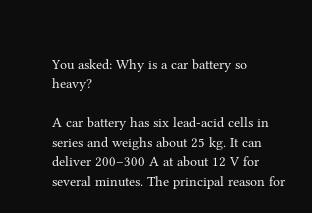You asked: Why is a car battery so heavy?

A car battery has six lead-acid cells in series and weighs about 25 kg. It can deliver 200–300 A at about 12 V for several minutes. The principal reason for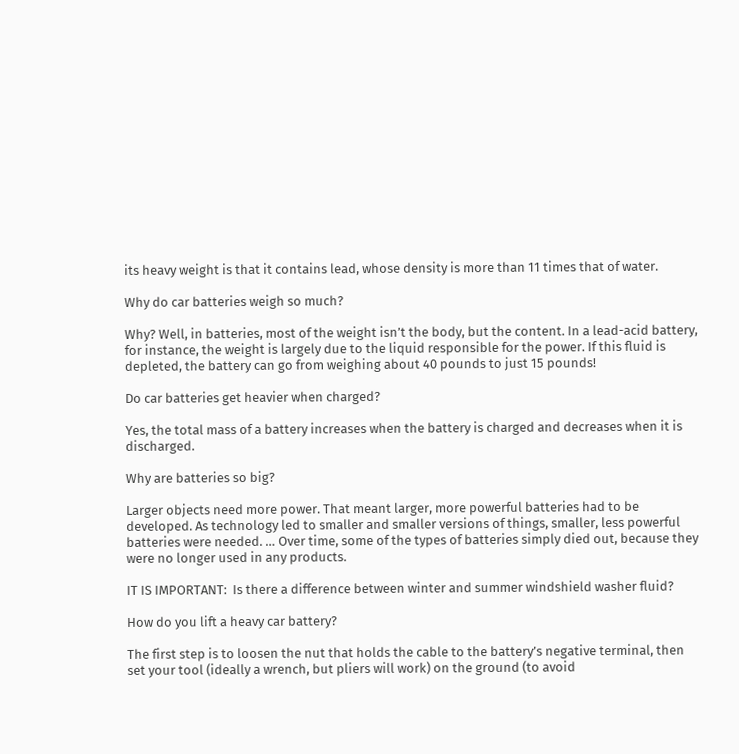its heavy weight is that it contains lead, whose density is more than 11 times that of water.

Why do car batteries weigh so much?

Why? Well, in batteries, most of the weight isn’t the body, but the content. In a lead-acid battery, for instance, the weight is largely due to the liquid responsible for the power. If this fluid is depleted, the battery can go from weighing about 40 pounds to just 15 pounds!

Do car batteries get heavier when charged?

Yes, the total mass of a battery increases when the battery is charged and decreases when it is discharged.

Why are batteries so big?

Larger objects need more power. That meant larger, more powerful batteries had to be developed. As technology led to smaller and smaller versions of things, smaller, less powerful batteries were needed. … Over time, some of the types of batteries simply died out, because they were no longer used in any products.

IT IS IMPORTANT:  Is there a difference between winter and summer windshield washer fluid?

How do you lift a heavy car battery?

The first step is to loosen the nut that holds the cable to the battery’s negative terminal, then set your tool (ideally a wrench, but pliers will work) on the ground (to avoid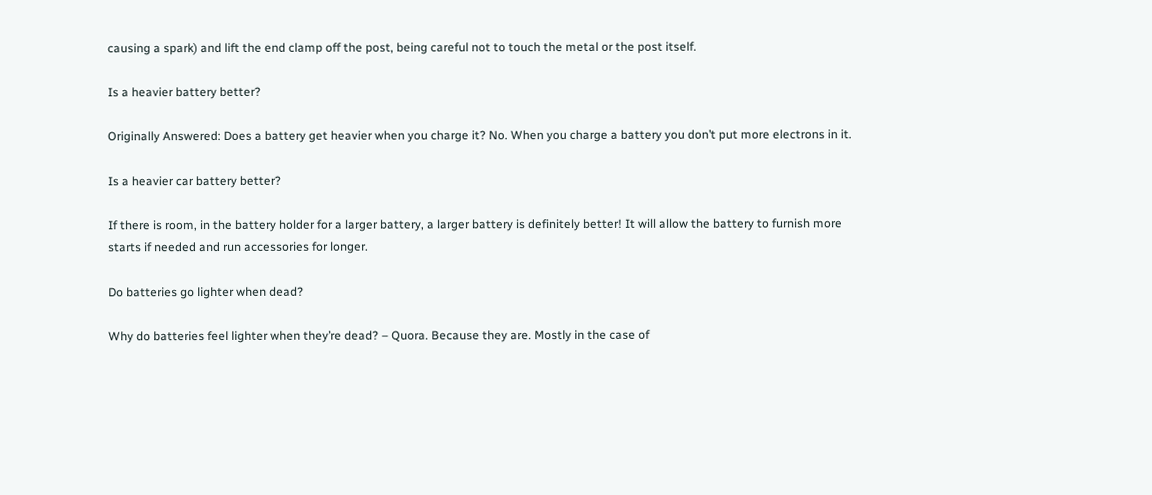causing a spark) and lift the end clamp off the post, being careful not to touch the metal or the post itself.

Is a heavier battery better?

Originally Answered: Does a battery get heavier when you charge it? No. When you charge a battery you don’t put more electrons in it.

Is a heavier car battery better?

If there is room, in the battery holder for a larger battery, a larger battery is definitely better! It will allow the battery to furnish more starts if needed and run accessories for longer.

Do batteries go lighter when dead?

Why do batteries feel lighter when they’re dead? – Quora. Because they are. Mostly in the case of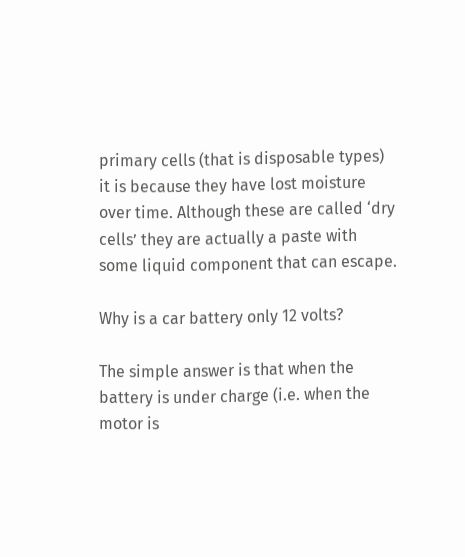primary cells (that is disposable types) it is because they have lost moisture over time. Although these are called ‘dry cells’ they are actually a paste with some liquid component that can escape.

Why is a car battery only 12 volts?

The simple answer is that when the battery is under charge (i.e. when the motor is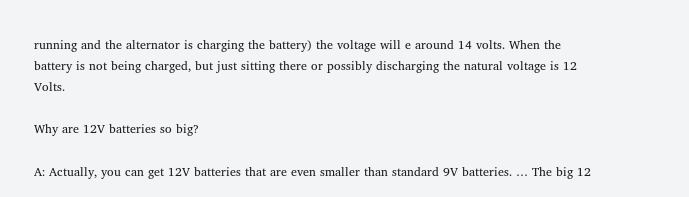running and the alternator is charging the battery) the voltage will e around 14 volts. When the battery is not being charged, but just sitting there or possibly discharging the natural voltage is 12 Volts.

Why are 12V batteries so big?

A: Actually, you can get 12V batteries that are even smaller than standard 9V batteries. … The big 12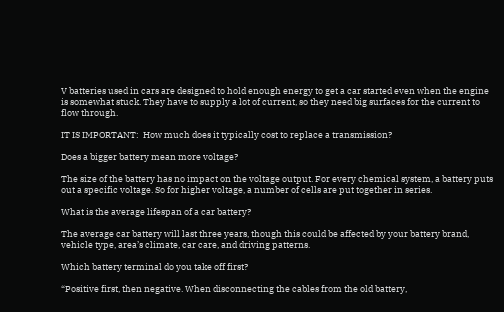V batteries used in cars are designed to hold enough energy to get a car started even when the engine is somewhat stuck. They have to supply a lot of current, so they need big surfaces for the current to flow through.

IT IS IMPORTANT:  How much does it typically cost to replace a transmission?

Does a bigger battery mean more voltage?

The size of the battery has no impact on the voltage output. For every chemical system, a battery puts out a specific voltage. So for higher voltage, a number of cells are put together in series.

What is the average lifespan of a car battery?

The average car battery will last three years, though this could be affected by your battery brand, vehicle type, area’s climate, car care, and driving patterns.

Which battery terminal do you take off first?

“Positive first, then negative. When disconnecting the cables from the old battery,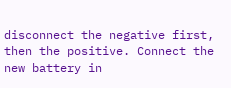disconnect the negative first, then the positive. Connect the new battery in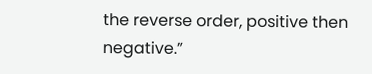the reverse order, positive then negative.”